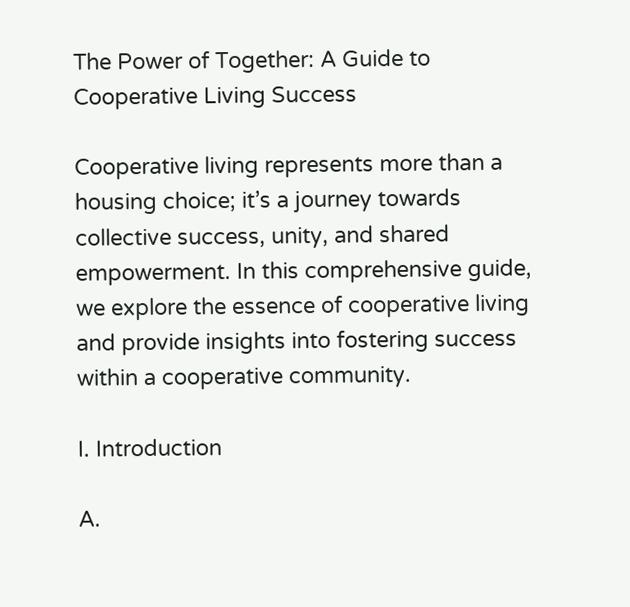The Power of Together: A Guide to Cooperative Living Success

Cooperative living represents more than a housing choice; it’s a journey towards collective success, unity, and shared empowerment. In this comprehensive guide, we explore the essence of cooperative living and provide insights into fostering success within a cooperative community.

I. Introduction

A.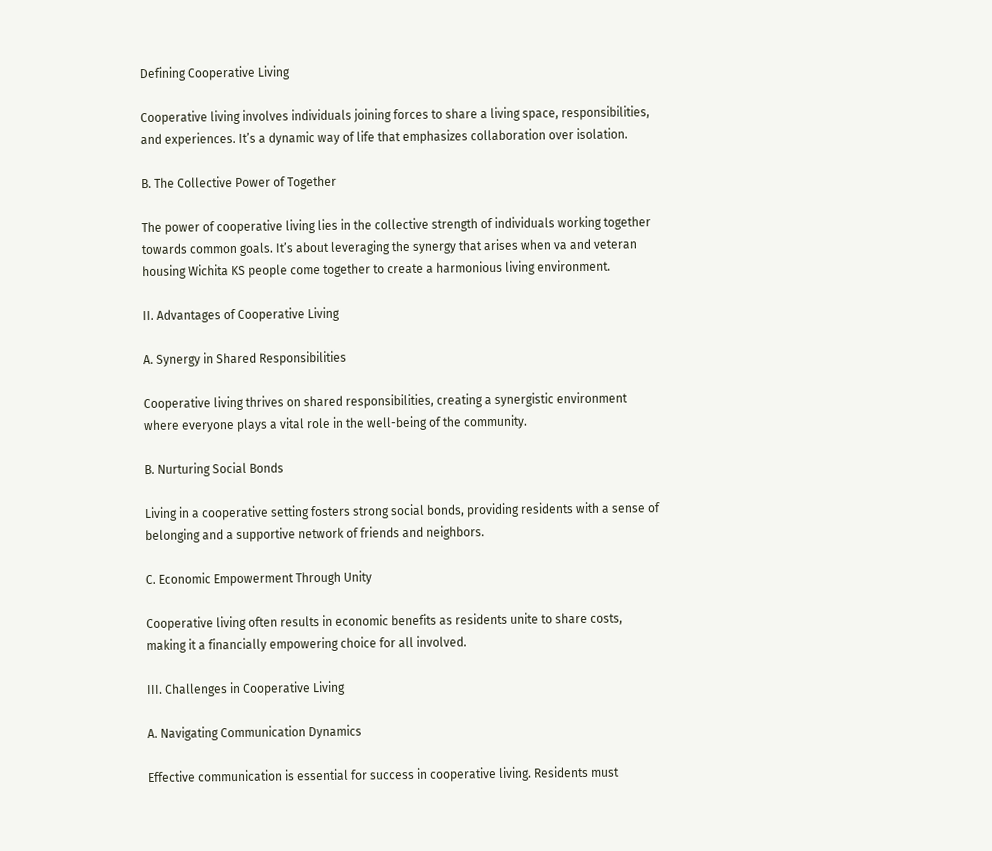Defining Cooperative Living

Cooperative living involves individuals joining forces to share a living space, responsibilities, and experiences. It’s a dynamic way of life that emphasizes collaboration over isolation.

B. The Collective Power of Together

The power of cooperative living lies in the collective strength of individuals working together towards common goals. It’s about leveraging the synergy that arises when va and veteran housing Wichita KS people come together to create a harmonious living environment.

II. Advantages of Cooperative Living

A. Synergy in Shared Responsibilities

Cooperative living thrives on shared responsibilities, creating a synergistic environment where everyone plays a vital role in the well-being of the community.

B. Nurturing Social Bonds

Living in a cooperative setting fosters strong social bonds, providing residents with a sense of belonging and a supportive network of friends and neighbors.

C. Economic Empowerment Through Unity

Cooperative living often results in economic benefits as residents unite to share costs, making it a financially empowering choice for all involved.

III. Challenges in Cooperative Living

A. Navigating Communication Dynamics

Effective communication is essential for success in cooperative living. Residents must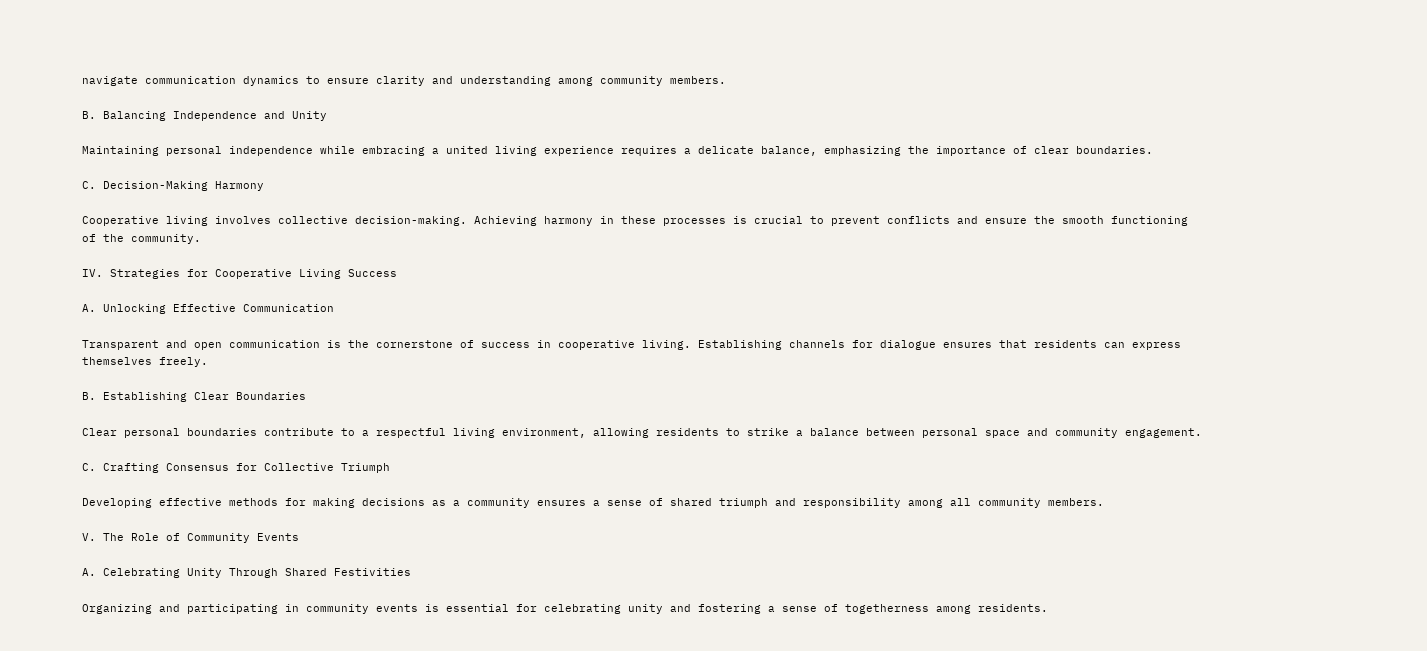navigate communication dynamics to ensure clarity and understanding among community members.

B. Balancing Independence and Unity

Maintaining personal independence while embracing a united living experience requires a delicate balance, emphasizing the importance of clear boundaries.

C. Decision-Making Harmony

Cooperative living involves collective decision-making. Achieving harmony in these processes is crucial to prevent conflicts and ensure the smooth functioning of the community.

IV. Strategies for Cooperative Living Success

A. Unlocking Effective Communication

Transparent and open communication is the cornerstone of success in cooperative living. Establishing channels for dialogue ensures that residents can express themselves freely.

B. Establishing Clear Boundaries

Clear personal boundaries contribute to a respectful living environment, allowing residents to strike a balance between personal space and community engagement.

C. Crafting Consensus for Collective Triumph

Developing effective methods for making decisions as a community ensures a sense of shared triumph and responsibility among all community members.

V. The Role of Community Events

A. Celebrating Unity Through Shared Festivities

Organizing and participating in community events is essential for celebrating unity and fostering a sense of togetherness among residents.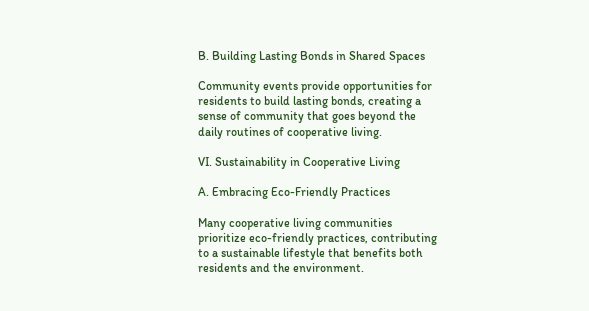B. Building Lasting Bonds in Shared Spaces

Community events provide opportunities for residents to build lasting bonds, creating a sense of community that goes beyond the daily routines of cooperative living.

VI. Sustainability in Cooperative Living

A. Embracing Eco-Friendly Practices

Many cooperative living communities prioritize eco-friendly practices, contributing to a sustainable lifestyle that benefits both residents and the environment.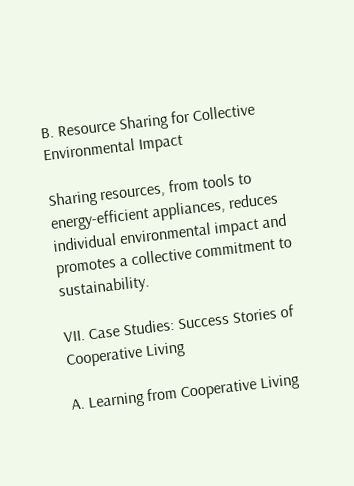B. Resource Sharing for Collective Environmental Impact

Sharing resources, from tools to energy-efficient appliances, reduces individual environmental impact and promotes a collective commitment to sustainability.

VII. Case Studies: Success Stories of Cooperative Living

A. Learning from Cooperative Living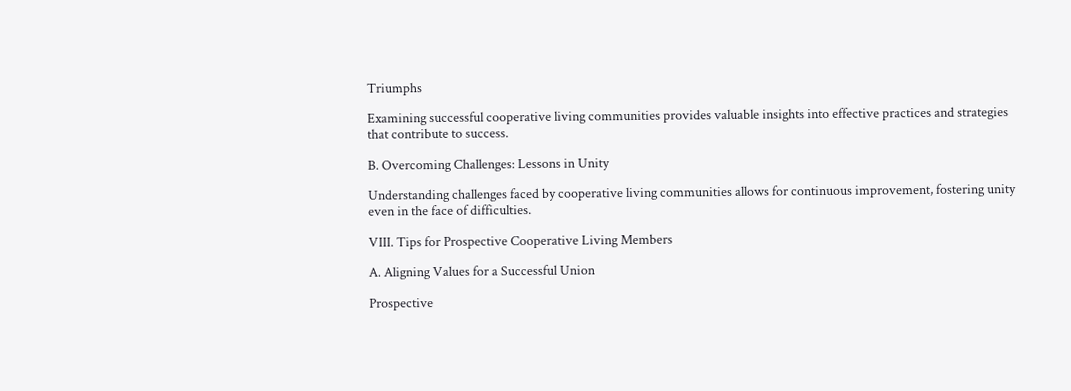Triumphs

Examining successful cooperative living communities provides valuable insights into effective practices and strategies that contribute to success.

B. Overcoming Challenges: Lessons in Unity

Understanding challenges faced by cooperative living communities allows for continuous improvement, fostering unity even in the face of difficulties.

VIII. Tips for Prospective Cooperative Living Members

A. Aligning Values for a Successful Union

Prospective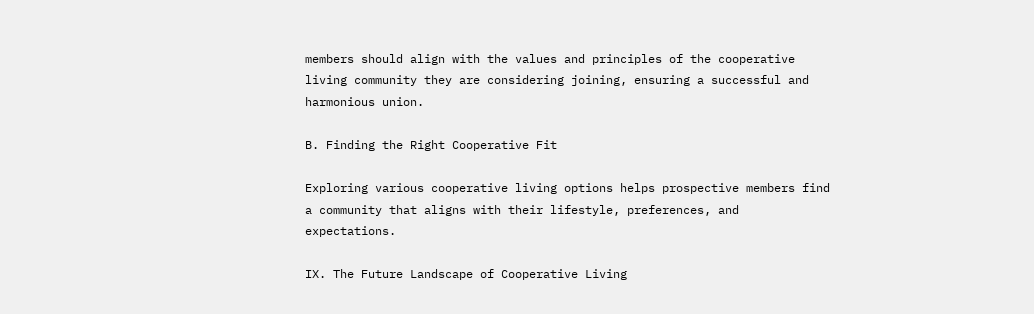members should align with the values and principles of the cooperative living community they are considering joining, ensuring a successful and harmonious union.

B. Finding the Right Cooperative Fit

Exploring various cooperative living options helps prospective members find a community that aligns with their lifestyle, preferences, and expectations.

IX. The Future Landscape of Cooperative Living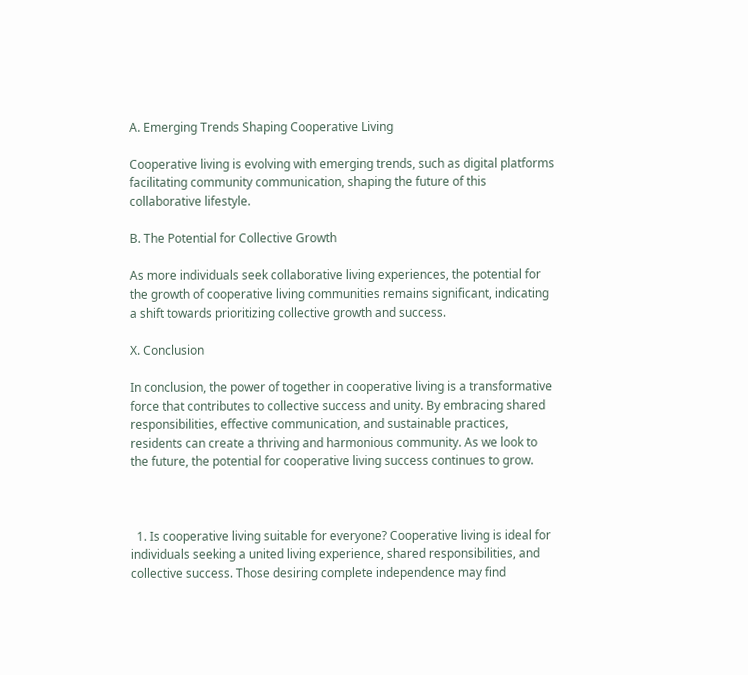A. Emerging Trends Shaping Cooperative Living

Cooperative living is evolving with emerging trends, such as digital platforms facilitating community communication, shaping the future of this collaborative lifestyle.

B. The Potential for Collective Growth

As more individuals seek collaborative living experiences, the potential for the growth of cooperative living communities remains significant, indicating a shift towards prioritizing collective growth and success.

X. Conclusion

In conclusion, the power of together in cooperative living is a transformative force that contributes to collective success and unity. By embracing shared responsibilities, effective communication, and sustainable practices, residents can create a thriving and harmonious community. As we look to the future, the potential for cooperative living success continues to grow.



  1. Is cooperative living suitable for everyone? Cooperative living is ideal for individuals seeking a united living experience, shared responsibilities, and collective success. Those desiring complete independence may find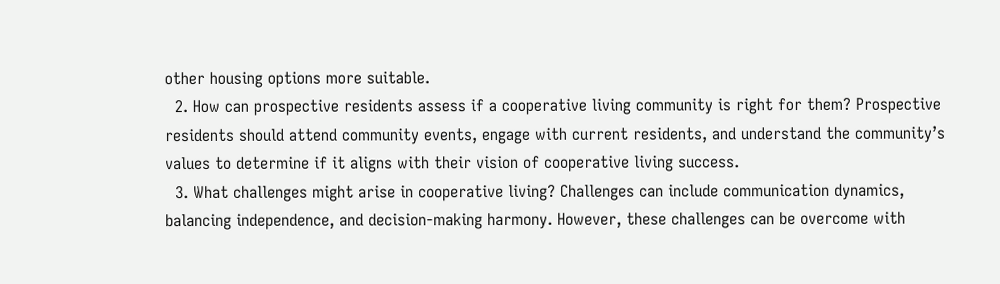other housing options more suitable.
  2. How can prospective residents assess if a cooperative living community is right for them? Prospective residents should attend community events, engage with current residents, and understand the community’s values to determine if it aligns with their vision of cooperative living success.
  3. What challenges might arise in cooperative living? Challenges can include communication dynamics, balancing independence, and decision-making harmony. However, these challenges can be overcome with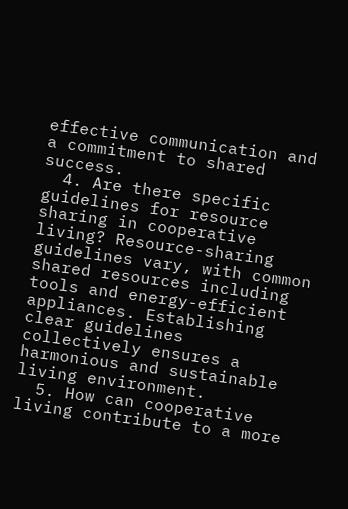effective communication and a commitment to shared success.
  4. Are there specific guidelines for resource sharing in cooperative living? Resource-sharing guidelines vary, with common shared resources including tools and energy-efficient appliances. Establishing clear guidelines collectively ensures a harmonious and sustainable living environment.
  5. How can cooperative living contribute to a more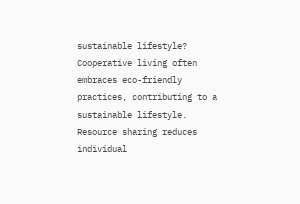sustainable lifestyle? Cooperative living often embraces eco-friendly practices, contributing to a sustainable lifestyle. Resource sharing reduces individual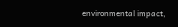environmental impact,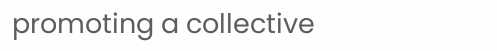promoting a collective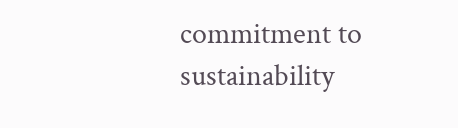commitment to sustainability